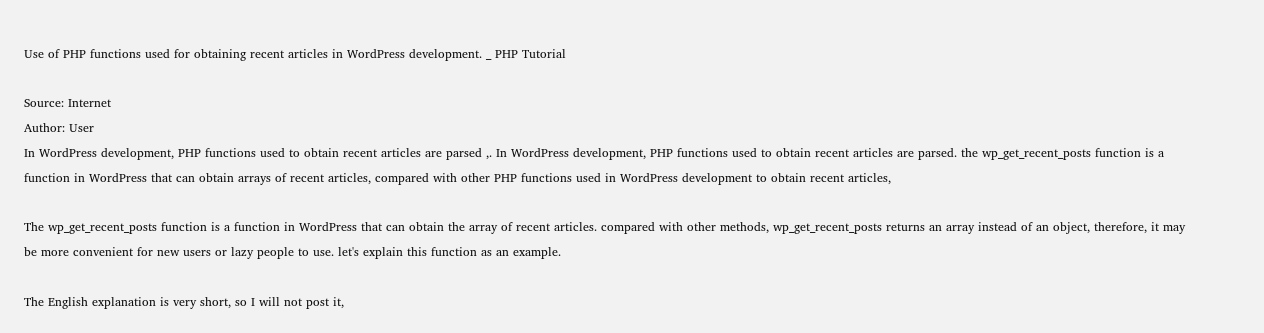Use of PHP functions used for obtaining recent articles in WordPress development. _ PHP Tutorial

Source: Internet
Author: User
In WordPress development, PHP functions used to obtain recent articles are parsed ,. In WordPress development, PHP functions used to obtain recent articles are parsed. the wp_get_recent_posts function is a function in WordPress that can obtain arrays of recent articles, compared with other PHP functions used in WordPress development to obtain recent articles,

The wp_get_recent_posts function is a function in WordPress that can obtain the array of recent articles. compared with other methods, wp_get_recent_posts returns an array instead of an object, therefore, it may be more convenient for new users or lazy people to use. let's explain this function as an example.

The English explanation is very short, so I will not post it,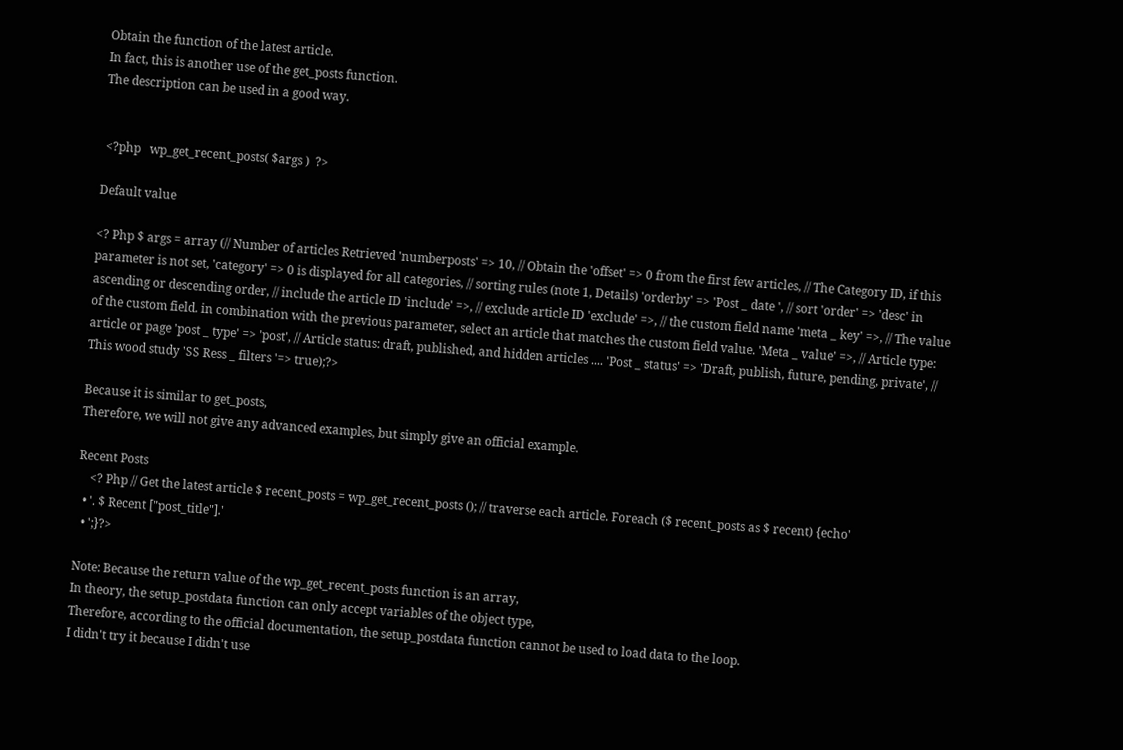Obtain the function of the latest article.
In fact, this is another use of the get_posts function.
The description can be used in a good way.


 <?php   wp_get_recent_posts( $args )  ?>

Default value

<? Php $ args = array (// Number of articles Retrieved 'numberposts' => 10, // Obtain the 'offset' => 0 from the first few articles, // The Category ID, if this parameter is not set, 'category' => 0 is displayed for all categories, // sorting rules (note 1, Details) 'orderby' => 'Post _ date ', // sort 'order' => 'desc' in ascending or descending order, // include the article ID 'include' =>, // exclude article ID 'exclude' =>, // the custom field name 'meta _ key' =>, // The value of the custom field. in combination with the previous parameter, select an article that matches the custom field value. 'Meta _ value' =>, // Article type: article or page 'post _ type' => 'post', // Article status: draft, published, and hidden articles .... 'Post _ status' => 'Draft, publish, future, pending, private', // This wood study 'SS Ress _ filters '=> true);?>

Because it is similar to get_posts,
Therefore, we will not give any advanced examples, but simply give an official example.

Recent Posts
    <? Php // Get the latest article $ recent_posts = wp_get_recent_posts (); // traverse each article. Foreach ($ recent_posts as $ recent) {echo'
  • '. $ Recent ["post_title"].'
  • ';}?>

Note: Because the return value of the wp_get_recent_posts function is an array,
In theory, the setup_postdata function can only accept variables of the object type,
Therefore, according to the official documentation, the setup_postdata function cannot be used to load data to the loop.
I didn't try it because I didn't use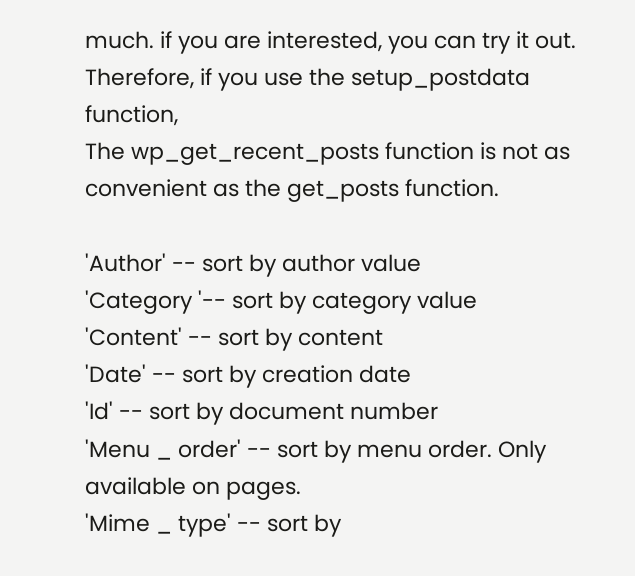much. if you are interested, you can try it out.
Therefore, if you use the setup_postdata function,
The wp_get_recent_posts function is not as convenient as the get_posts function.

'Author' -- sort by author value
'Category '-- sort by category value
'Content' -- sort by content
'Date' -- sort by creation date
'Id' -- sort by document number
'Menu _ order' -- sort by menu order. Only available on pages.
'Mime _ type' -- sort by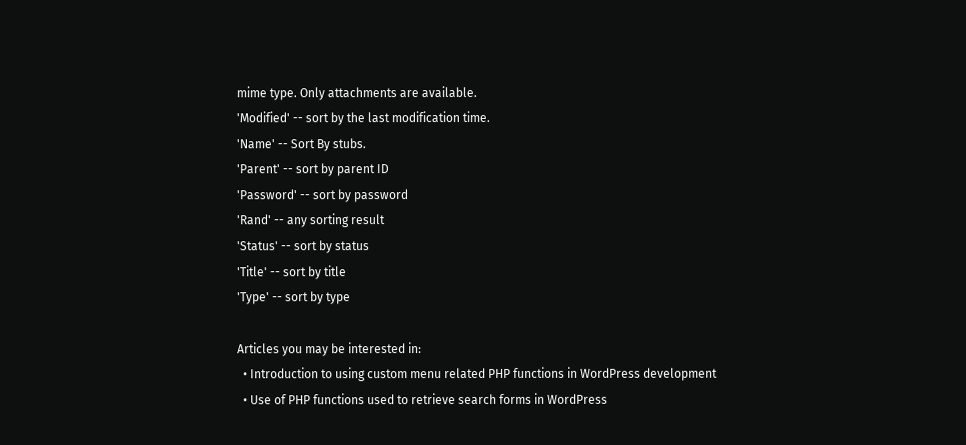mime type. Only attachments are available.
'Modified' -- sort by the last modification time.
'Name' -- Sort By stubs.
'Parent' -- sort by parent ID
'Password' -- sort by password
'Rand' -- any sorting result
'Status' -- sort by status
'Title' -- sort by title
'Type' -- sort by type

Articles you may be interested in:
  • Introduction to using custom menu related PHP functions in WordPress development
  • Use of PHP functions used to retrieve search forms in WordPress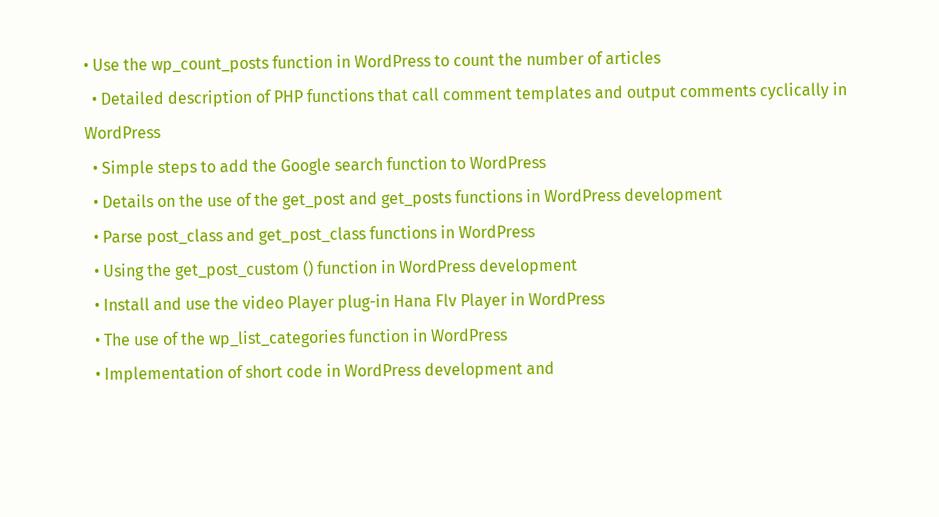• Use the wp_count_posts function in WordPress to count the number of articles
  • Detailed description of PHP functions that call comment templates and output comments cyclically in WordPress
  • Simple steps to add the Google search function to WordPress
  • Details on the use of the get_post and get_posts functions in WordPress development
  • Parse post_class and get_post_class functions in WordPress
  • Using the get_post_custom () function in WordPress development
  • Install and use the video Player plug-in Hana Flv Player in WordPress
  • The use of the wp_list_categories function in WordPress
  • Implementation of short code in WordPress development and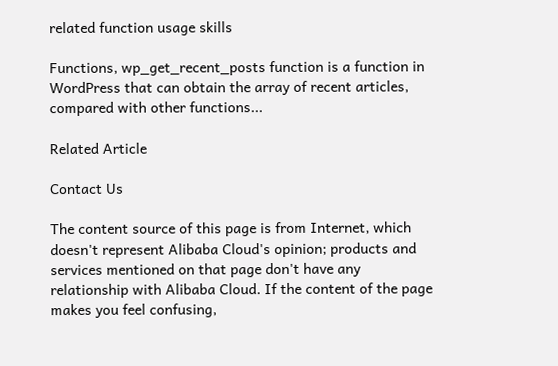related function usage skills

Functions, wp_get_recent_posts function is a function in WordPress that can obtain the array of recent articles, compared with other functions...

Related Article

Contact Us

The content source of this page is from Internet, which doesn't represent Alibaba Cloud's opinion; products and services mentioned on that page don't have any relationship with Alibaba Cloud. If the content of the page makes you feel confusing,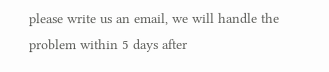please write us an email, we will handle the problem within 5 days after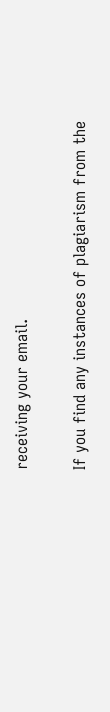receiving your email.

If you find any instances of plagiarism from the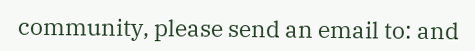community, please send an email to: and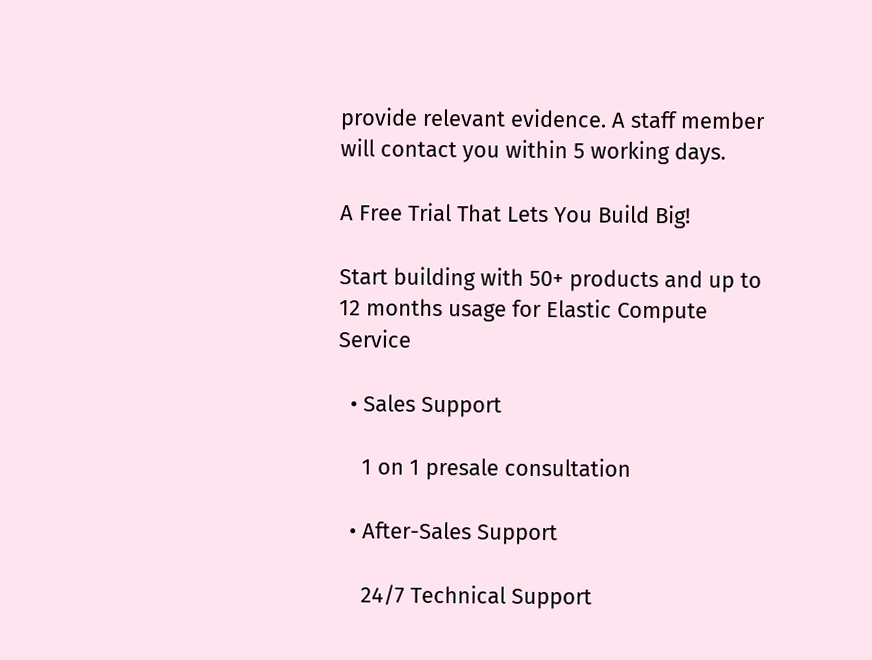provide relevant evidence. A staff member will contact you within 5 working days.

A Free Trial That Lets You Build Big!

Start building with 50+ products and up to 12 months usage for Elastic Compute Service

  • Sales Support

    1 on 1 presale consultation

  • After-Sales Support

    24/7 Technical Support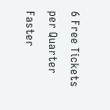6 Free Tickets per Quarter Faster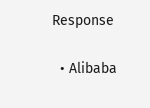Response

  • Alibaba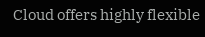Cloud offers highly flexible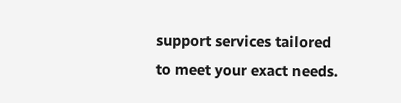support services tailored to meet your exact needs.